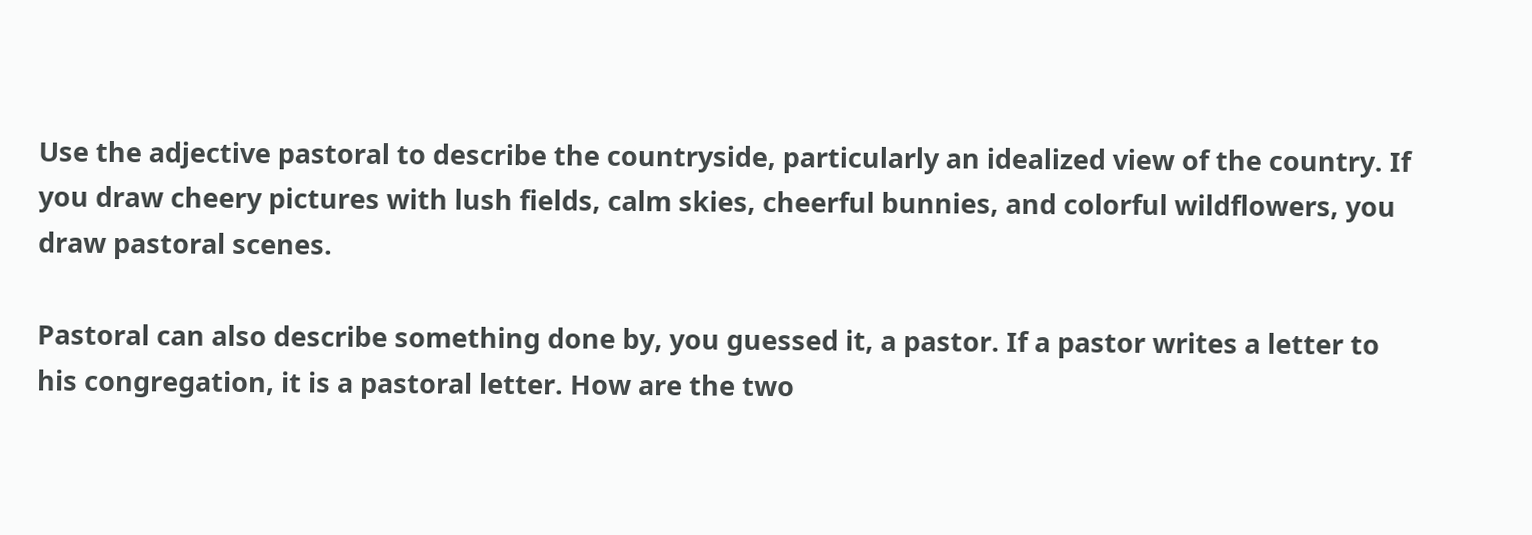Use the adjective pastoral to describe the countryside, particularly an idealized view of the country. If you draw cheery pictures with lush fields, calm skies, cheerful bunnies, and colorful wildflowers, you draw pastoral scenes.

Pastoral can also describe something done by, you guessed it, a pastor. If a pastor writes a letter to his congregation, it is a pastoral letter. How are the two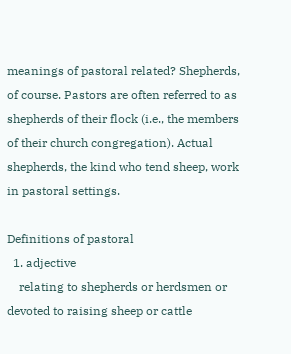meanings of pastoral related? Shepherds, of course. Pastors are often referred to as shepherds of their flock (i.e., the members of their church congregation). Actual shepherds, the kind who tend sheep, work in pastoral settings.

Definitions of pastoral
  1. adjective
    relating to shepherds or herdsmen or devoted to raising sheep or cattle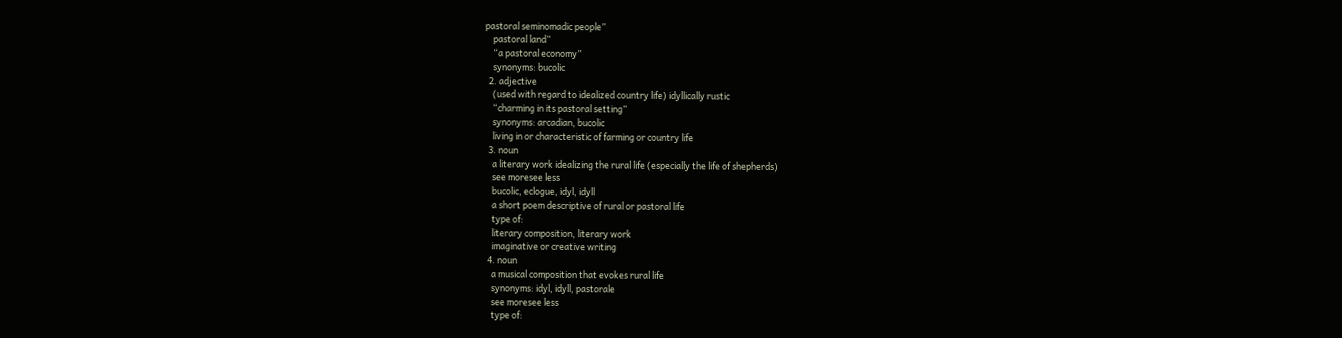pastoral seminomadic people”
    pastoral land”
    “a pastoral economy”
    synonyms: bucolic
  2. adjective
    (used with regard to idealized country life) idyllically rustic
    “charming in its pastoral setting”
    synonyms: arcadian, bucolic
    living in or characteristic of farming or country life
  3. noun
    a literary work idealizing the rural life (especially the life of shepherds)
    see moresee less
    bucolic, eclogue, idyl, idyll
    a short poem descriptive of rural or pastoral life
    type of:
    literary composition, literary work
    imaginative or creative writing
  4. noun
    a musical composition that evokes rural life
    synonyms: idyl, idyll, pastorale
    see moresee less
    type of: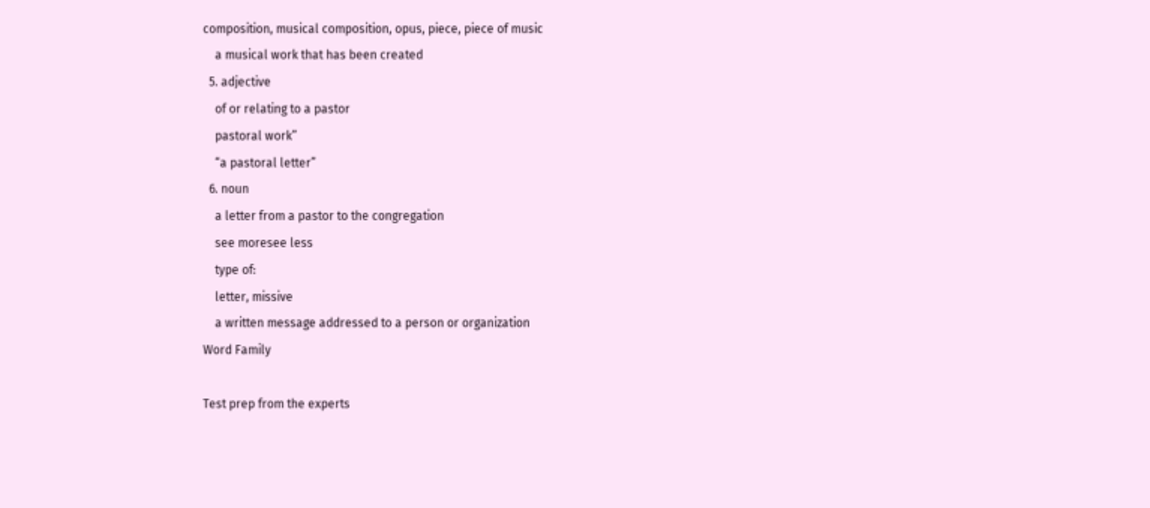composition, musical composition, opus, piece, piece of music
    a musical work that has been created
  5. adjective
    of or relating to a pastor
    pastoral work”
    “a pastoral letter”
  6. noun
    a letter from a pastor to the congregation
    see moresee less
    type of:
    letter, missive
    a written message addressed to a person or organization
Word Family

Test prep from the experts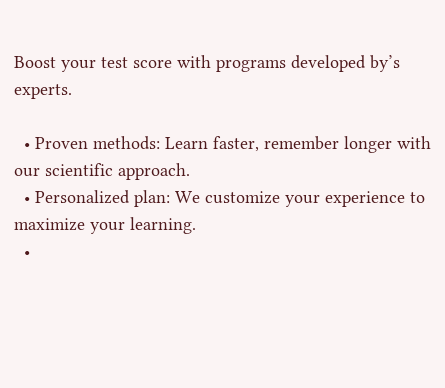Boost your test score with programs developed by’s experts.

  • Proven methods: Learn faster, remember longer with our scientific approach.
  • Personalized plan: We customize your experience to maximize your learning.
  •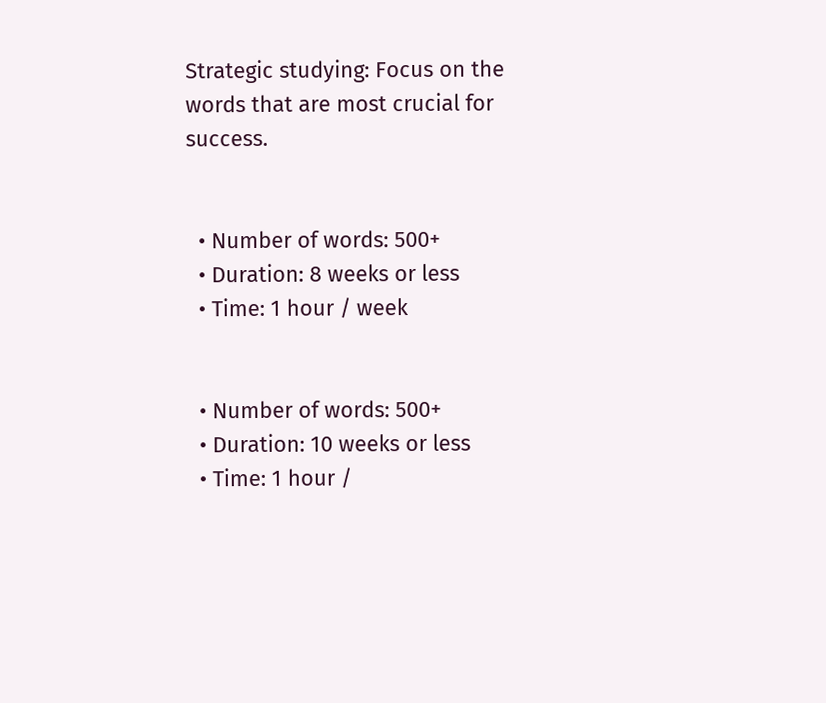Strategic studying: Focus on the words that are most crucial for success.


  • Number of words: 500+
  • Duration: 8 weeks or less
  • Time: 1 hour / week


  • Number of words: 500+
  • Duration: 10 weeks or less
  • Time: 1 hour /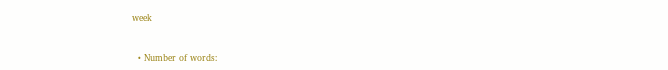week


  • Number of words: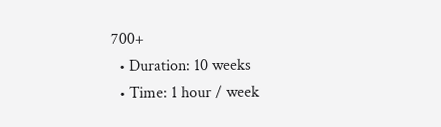700+
  • Duration: 10 weeks
  • Time: 1 hour / week